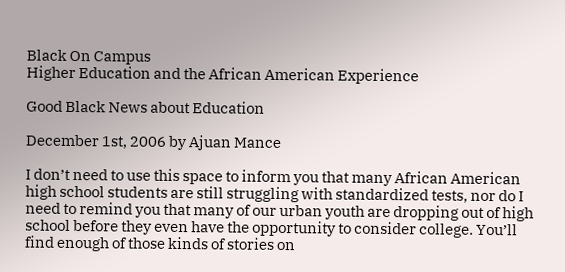Black On Campus
Higher Education and the African American Experience

Good Black News about Education

December 1st, 2006 by Ajuan Mance

I don’t need to use this space to inform you that many African American high school students are still struggling with standardized tests, nor do I need to remind you that many of our urban youth are dropping out of high school before they even have the opportunity to consider college. You’ll find enough of those kinds of stories on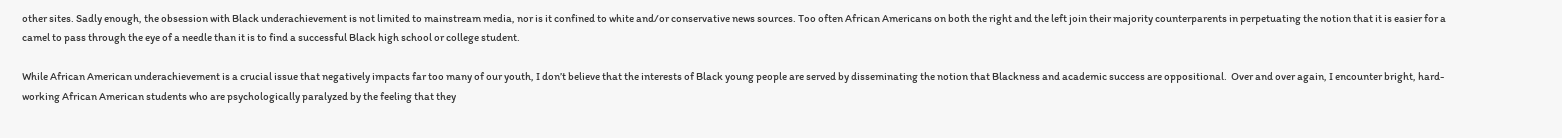other sites. Sadly enough, the obsession with Black underachievement is not limited to mainstream media, nor is it confined to white and/or conservative news sources. Too often African Americans on both the right and the left join their majority counterparents in perpetuating the notion that it is easier for a camel to pass through the eye of a needle than it is to find a successful Black high school or college student.

While African American underachievement is a crucial issue that negatively impacts far too many of our youth, I don’t believe that the interests of Black young people are served by disseminating the notion that Blackness and academic success are oppositional.  Over and over again, I encounter bright, hard-working African American students who are psychologically paralyzed by the feeling that they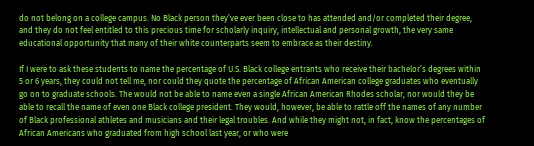do not belong on a college campus. No Black person they’ve ever been close to has attended and/or completed their degree, and they do not feel entitled to this precious time for scholarly inquiry, intellectual and personal growth, the very same educational opportunity that many of their white counterparts seem to embrace as their destiny.

If I were to ask these students to name the percentage of U.S. Black college entrants who receive their bachelor’s degrees within 5 or 6 years, they could not tell me, nor could they quote the percentage of African American college graduates who eventually go on to graduate schools. The would not be able to name even a single African American Rhodes scholar, nor would they be able to recall the name of even one Black college president. They would, however, be able to rattle off the names of any number of Black professional athletes and musicians and their legal troubles. And while they might not, in fact, know the percentages of African Americans who graduated from high school last year, or who were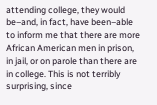attending college, they would be–and, in fact, have been–able to inform me that there are more African American men in prison, in jail, or on parole than there are in college. This is not terribly surprising, since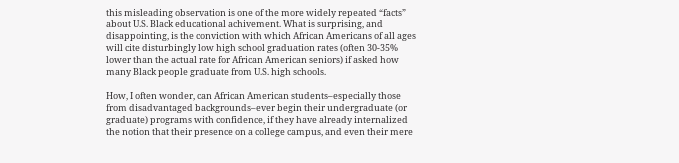this misleading observation is one of the more widely repeated “facts” about U.S. Black educational achivement. What is surprising, and disappointing, is the conviction with which African Americans of all ages will cite disturbingly low high school graduation rates (often 30-35% lower than the actual rate for African American seniors) if asked how many Black people graduate from U.S. high schools.

How, I often wonder, can African American students–especially those from disadvantaged backgrounds–ever begin their undergraduate (or graduate) programs with confidence, if they have already internalized the notion that their presence on a college campus, and even their mere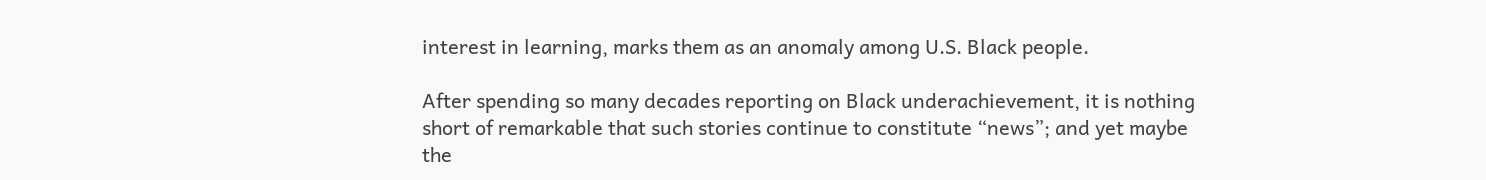interest in learning, marks them as an anomaly among U.S. Black people.

After spending so many decades reporting on Black underachievement, it is nothing short of remarkable that such stories continue to constitute “news”; and yet maybe the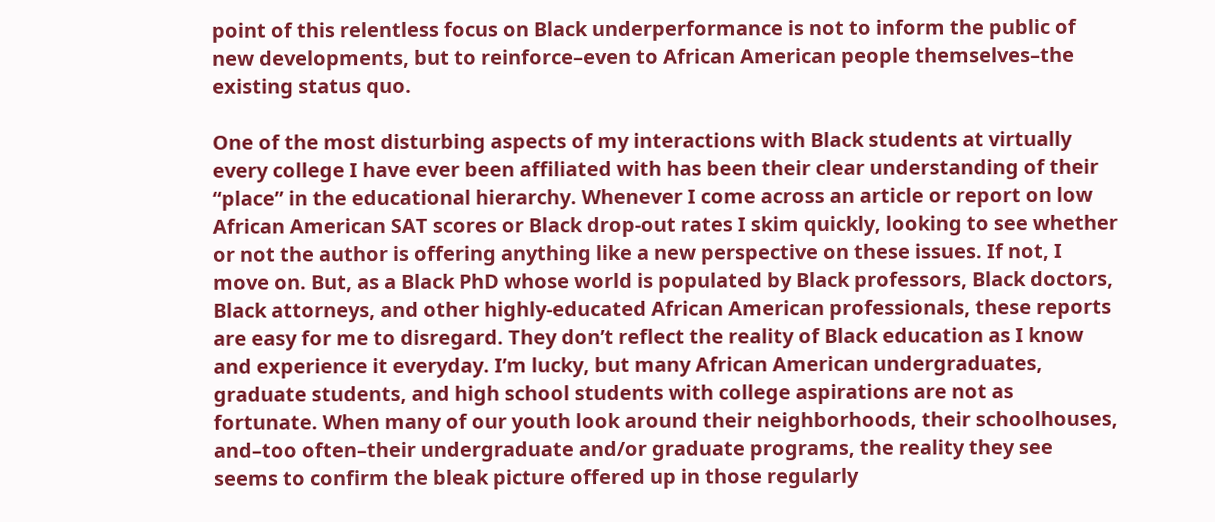point of this relentless focus on Black underperformance is not to inform the public of new developments, but to reinforce–even to African American people themselves–the existing status quo.

One of the most disturbing aspects of my interactions with Black students at virtually every college I have ever been affiliated with has been their clear understanding of their “place” in the educational hierarchy. Whenever I come across an article or report on low African American SAT scores or Black drop-out rates I skim quickly, looking to see whether or not the author is offering anything like a new perspective on these issues. If not, I move on. But, as a Black PhD whose world is populated by Black professors, Black doctors, Black attorneys, and other highly-educated African American professionals, these reports are easy for me to disregard. They don’t reflect the reality of Black education as I know and experience it everyday. I’m lucky, but many African American undergraduates, graduate students, and high school students with college aspirations are not as fortunate. When many of our youth look around their neighborhoods, their schoolhouses, and–too often–their undergraduate and/or graduate programs, the reality they see seems to confirm the bleak picture offered up in those regularly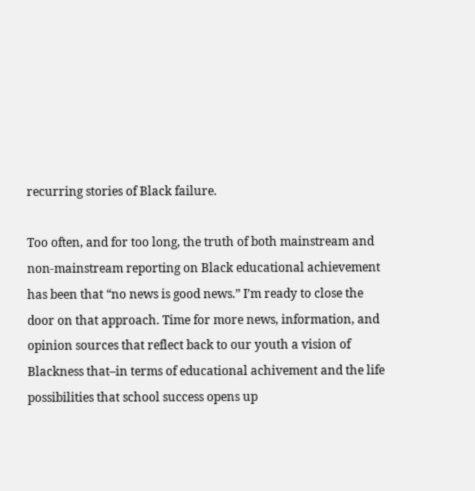recurring stories of Black failure.

Too often, and for too long, the truth of both mainstream and non-mainstream reporting on Black educational achievement has been that “no news is good news.” I’m ready to close the door on that approach. Time for more news, information, and opinion sources that reflect back to our youth a vision of Blackness that–in terms of educational achivement and the life possibilities that school success opens up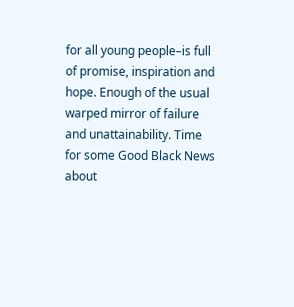for all young people–is full of promise, inspiration and hope. Enough of the usual warped mirror of failure and unattainability. Time for some Good Black News about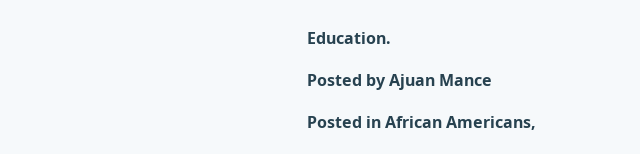Education.

Posted by Ajuan Mance

Posted in African Americans,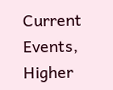Current Events, Higher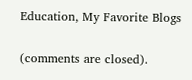Education, My Favorite Blogs

(comments are closed).